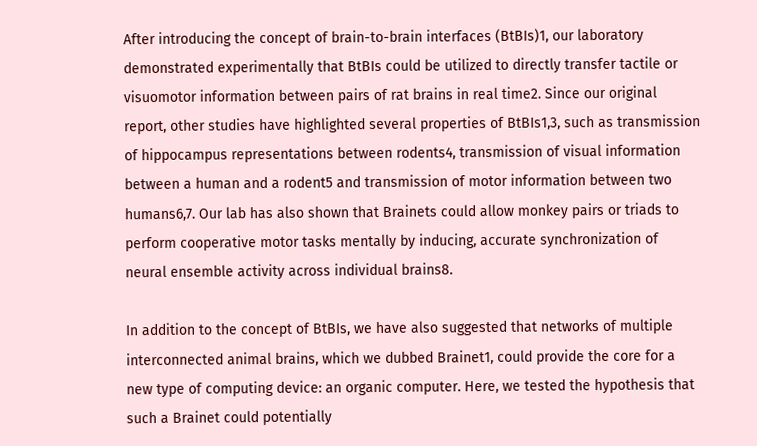After introducing the concept of brain-to-brain interfaces (BtBIs)1, our laboratory demonstrated experimentally that BtBIs could be utilized to directly transfer tactile or visuomotor information between pairs of rat brains in real time2. Since our original report, other studies have highlighted several properties of BtBIs1,3, such as transmission of hippocampus representations between rodents4, transmission of visual information between a human and a rodent5 and transmission of motor information between two humans6,7. Our lab has also shown that Brainets could allow monkey pairs or triads to perform cooperative motor tasks mentally by inducing, accurate synchronization of neural ensemble activity across individual brains8.

In addition to the concept of BtBIs, we have also suggested that networks of multiple interconnected animal brains, which we dubbed Brainet1, could provide the core for a new type of computing device: an organic computer. Here, we tested the hypothesis that such a Brainet could potentially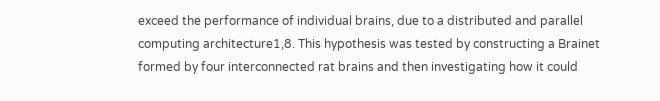exceed the performance of individual brains, due to a distributed and parallel computing architecture1,8. This hypothesis was tested by constructing a Brainet formed by four interconnected rat brains and then investigating how it could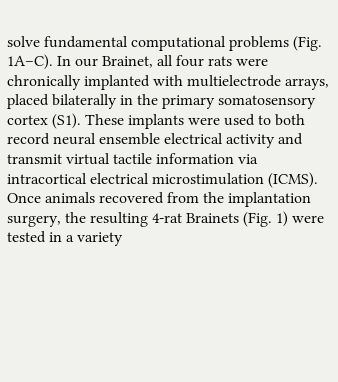solve fundamental computational problems (Fig. 1A–C). In our Brainet, all four rats were chronically implanted with multielectrode arrays, placed bilaterally in the primary somatosensory cortex (S1). These implants were used to both record neural ensemble electrical activity and transmit virtual tactile information via intracortical electrical microstimulation (ICMS). Once animals recovered from the implantation surgery, the resulting 4-rat Brainets (Fig. 1) were tested in a variety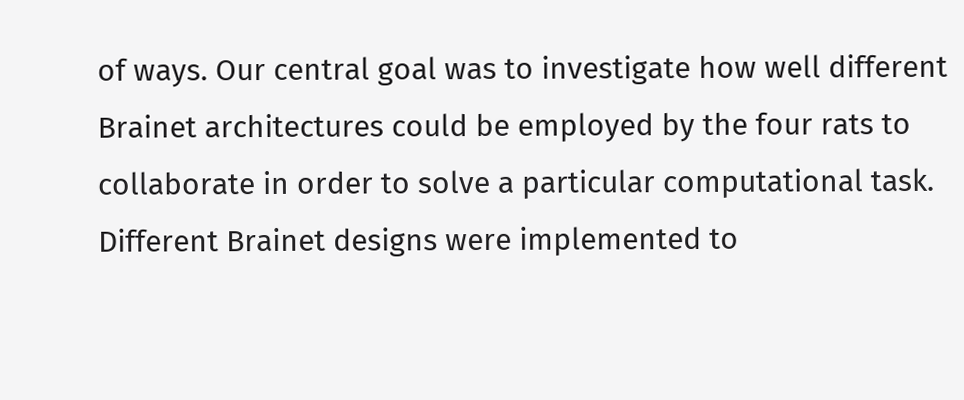of ways. Our central goal was to investigate how well different Brainet architectures could be employed by the four rats to collaborate in order to solve a particular computational task. Different Brainet designs were implemented to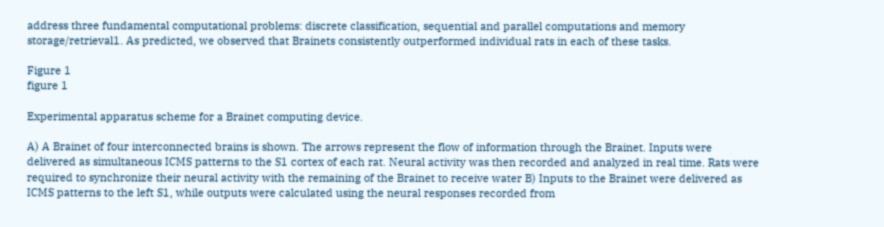address three fundamental computational problems: discrete classification, sequential and parallel computations and memory storage/retrieval1. As predicted, we observed that Brainets consistently outperformed individual rats in each of these tasks.

Figure 1
figure 1

Experimental apparatus scheme for a Brainet computing device.

A) A Brainet of four interconnected brains is shown. The arrows represent the flow of information through the Brainet. Inputs were delivered as simultaneous ICMS patterns to the S1 cortex of each rat. Neural activity was then recorded and analyzed in real time. Rats were required to synchronize their neural activity with the remaining of the Brainet to receive water B) Inputs to the Brainet were delivered as ICMS patterns to the left S1, while outputs were calculated using the neural responses recorded from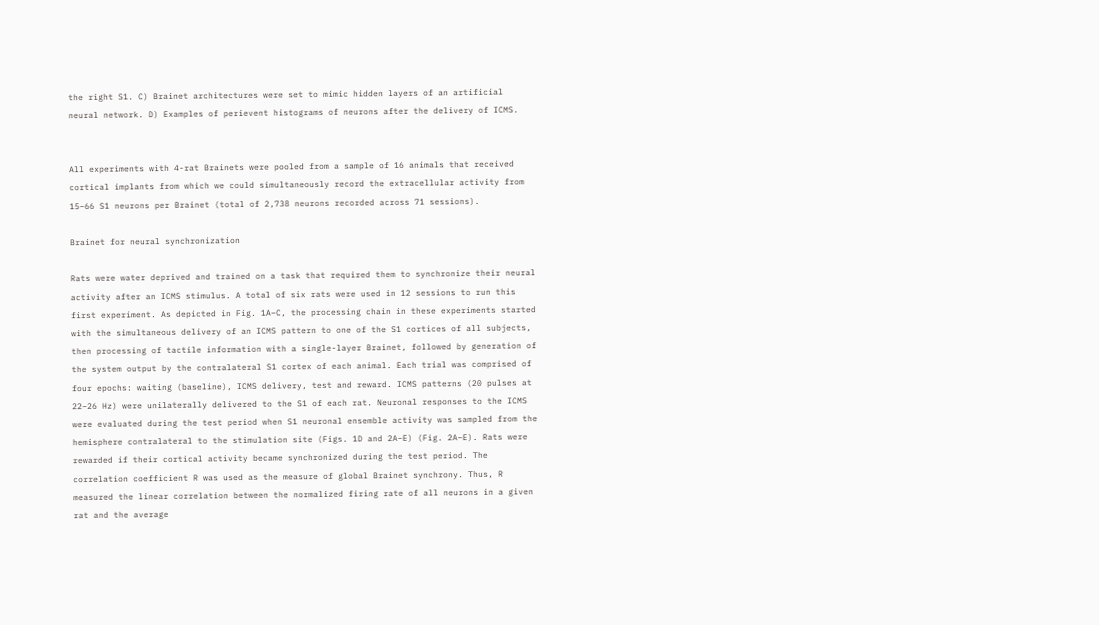the right S1. C) Brainet architectures were set to mimic hidden layers of an artificial neural network. D) Examples of perievent histograms of neurons after the delivery of ICMS.


All experiments with 4-rat Brainets were pooled from a sample of 16 animals that received cortical implants from which we could simultaneously record the extracellular activity from 15–66 S1 neurons per Brainet (total of 2,738 neurons recorded across 71 sessions).

Brainet for neural synchronization

Rats were water deprived and trained on a task that required them to synchronize their neural activity after an ICMS stimulus. A total of six rats were used in 12 sessions to run this first experiment. As depicted in Fig. 1A–C, the processing chain in these experiments started with the simultaneous delivery of an ICMS pattern to one of the S1 cortices of all subjects, then processing of tactile information with a single-layer Brainet, followed by generation of the system output by the contralateral S1 cortex of each animal. Each trial was comprised of four epochs: waiting (baseline), ICMS delivery, test and reward. ICMS patterns (20 pulses at 22–26 Hz) were unilaterally delivered to the S1 of each rat. Neuronal responses to the ICMS were evaluated during the test period when S1 neuronal ensemble activity was sampled from the hemisphere contralateral to the stimulation site (Figs. 1D and 2A–E) (Fig. 2A–E). Rats were rewarded if their cortical activity became synchronized during the test period. The correlation coefficient R was used as the measure of global Brainet synchrony. Thus, R measured the linear correlation between the normalized firing rate of all neurons in a given rat and the average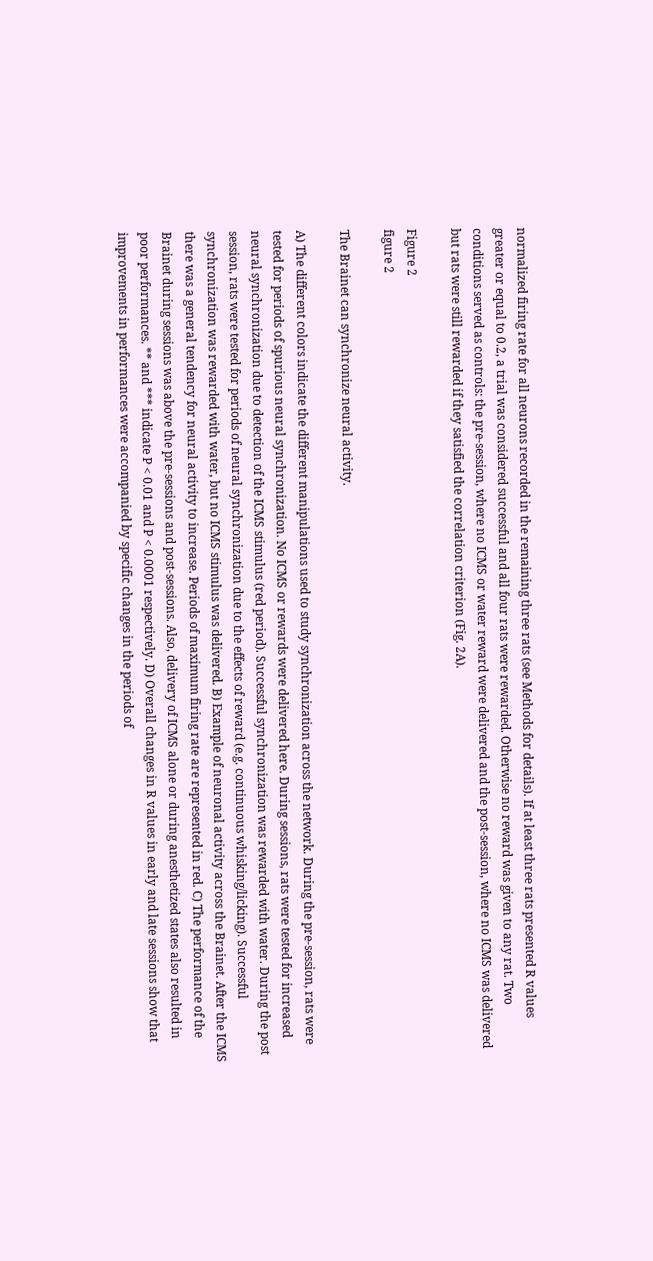normalized firing rate for all neurons recorded in the remaining three rats (see Methods for details). If at least three rats presented R values greater or equal to 0.2, a trial was considered successful and all four rats were rewarded. Otherwise no reward was given to any rat. Two conditions served as controls: the pre-session, where no ICMS or water reward were delivered and the post-session, where no ICMS was delivered but rats were still rewarded if they satisfied the correlation criterion (Fig. 2A).

Figure 2
figure 2

The Brainet can synchronize neural activity.

A) The different colors indicate the different manipulations used to study synchronization across the network. During the pre-session, rats were tested for periods of spurious neural synchronization. No ICMS or rewards were delivered here. During sessions, rats were tested for increased neural synchronization due to detection of the ICMS stimulus (red period). Successful synchronization was rewarded with water. During the post session, rats were tested for periods of neural synchronization due to the effects of reward (e.g. continuous whisking/licking). Successful synchronization was rewarded with water, but no ICMS stimulus was delivered. B) Example of neuronal activity across the Brainet. After the ICMS there was a general tendency for neural activity to increase. Periods of maximum firing rate are represented in red. C) The performance of the Brainet during sessions was above the pre-sessions and post-sessions. Also, delivery of ICMS alone or during anesthetized states also resulted in poor performances. ** and *** indicate P < 0.01 and P < 0.0001 respectively. D) Overall changes in R values in early and late sessions show that improvements in performances were accompanied by specific changes in the periods of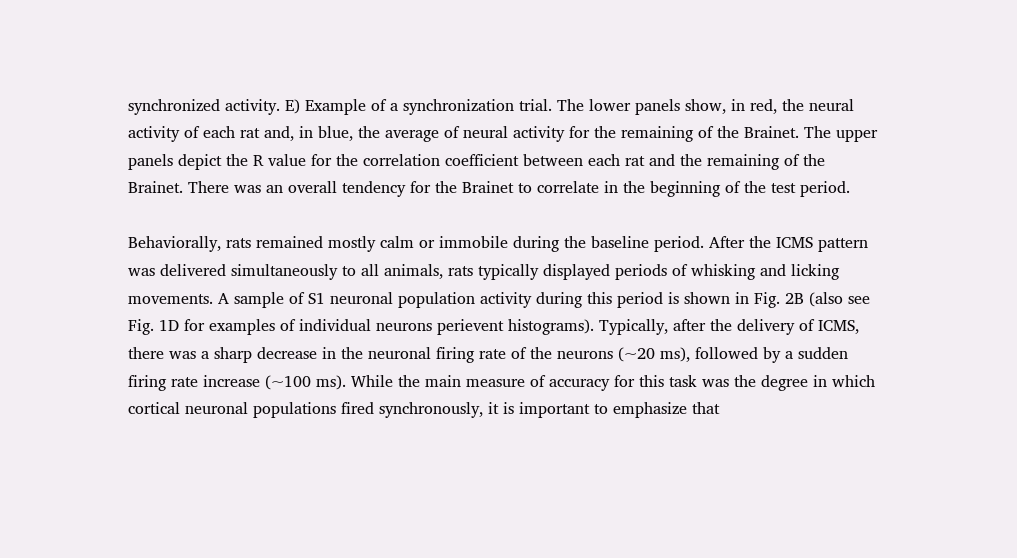synchronized activity. E) Example of a synchronization trial. The lower panels show, in red, the neural activity of each rat and, in blue, the average of neural activity for the remaining of the Brainet. The upper panels depict the R value for the correlation coefficient between each rat and the remaining of the Brainet. There was an overall tendency for the Brainet to correlate in the beginning of the test period.

Behaviorally, rats remained mostly calm or immobile during the baseline period. After the ICMS pattern was delivered simultaneously to all animals, rats typically displayed periods of whisking and licking movements. A sample of S1 neuronal population activity during this period is shown in Fig. 2B (also see Fig. 1D for examples of individual neurons perievent histograms). Typically, after the delivery of ICMS, there was a sharp decrease in the neuronal firing rate of the neurons (~20 ms), followed by a sudden firing rate increase (~100 ms). While the main measure of accuracy for this task was the degree in which cortical neuronal populations fired synchronously, it is important to emphasize that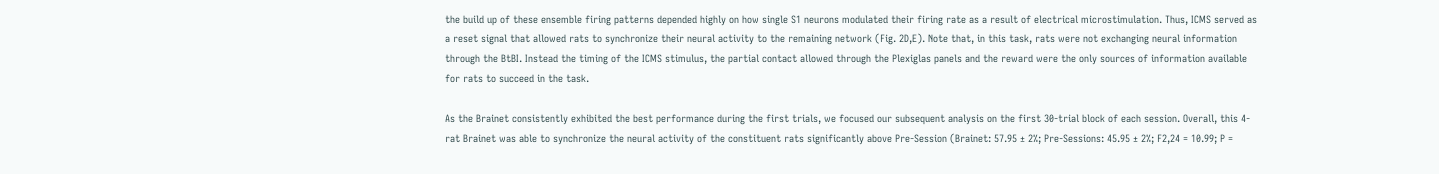the build up of these ensemble firing patterns depended highly on how single S1 neurons modulated their firing rate as a result of electrical microstimulation. Thus, ICMS served as a reset signal that allowed rats to synchronize their neural activity to the remaining network (Fig. 2D,E). Note that, in this task, rats were not exchanging neural information through the BtBI. Instead the timing of the ICMS stimulus, the partial contact allowed through the Plexiglas panels and the reward were the only sources of information available for rats to succeed in the task.

As the Brainet consistently exhibited the best performance during the first trials, we focused our subsequent analysis on the first 30-trial block of each session. Overall, this 4-rat Brainet was able to synchronize the neural activity of the constituent rats significantly above Pre-Session (Brainet: 57.95 ± 2%; Pre-Sessions: 45.95 ± 2%; F2,24 = 10.99; P =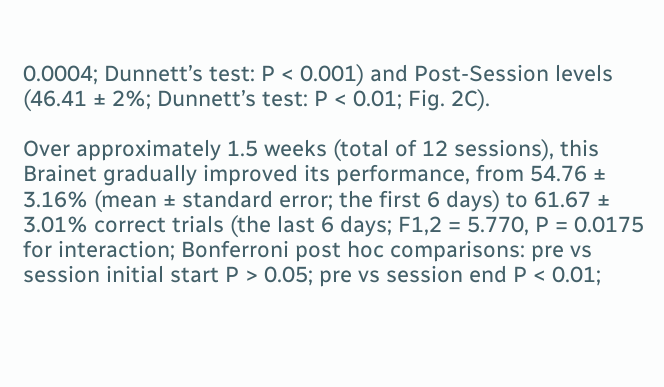0.0004; Dunnett’s test: P < 0.001) and Post-Session levels (46.41 ± 2%; Dunnett’s test: P < 0.01; Fig. 2C).

Over approximately 1.5 weeks (total of 12 sessions), this Brainet gradually improved its performance, from 54.76 ± 3.16% (mean ± standard error; the first 6 days) to 61.67 ± 3.01% correct trials (the last 6 days; F1,2 = 5.770, P = 0.0175 for interaction; Bonferroni post hoc comparisons: pre vs session initial start P > 0.05; pre vs session end P < 0.01;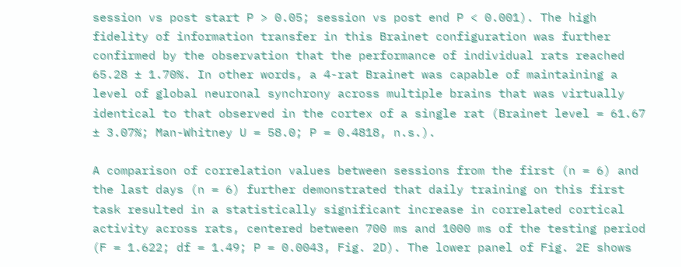session vs post start P > 0.05; session vs post end P < 0.001). The high fidelity of information transfer in this Brainet configuration was further confirmed by the observation that the performance of individual rats reached 65.28 ± 1.70%. In other words, a 4-rat Brainet was capable of maintaining a level of global neuronal synchrony across multiple brains that was virtually identical to that observed in the cortex of a single rat (Brainet level = 61.67 ± 3.07%; Man-Whitney U = 58.0; P = 0.4818, n.s.).

A comparison of correlation values between sessions from the first (n = 6) and the last days (n = 6) further demonstrated that daily training on this first task resulted in a statistically significant increase in correlated cortical activity across rats, centered between 700 ms and 1000 ms of the testing period (F = 1.622; df = 1.49; P = 0.0043, Fig. 2D). The lower panel of Fig. 2E shows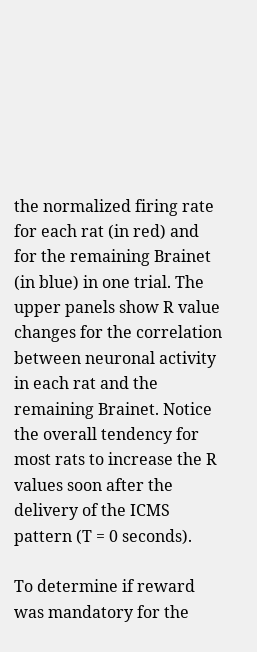the normalized firing rate for each rat (in red) and for the remaining Brainet (in blue) in one trial. The upper panels show R value changes for the correlation between neuronal activity in each rat and the remaining Brainet. Notice the overall tendency for most rats to increase the R values soon after the delivery of the ICMS pattern (T = 0 seconds).

To determine if reward was mandatory for the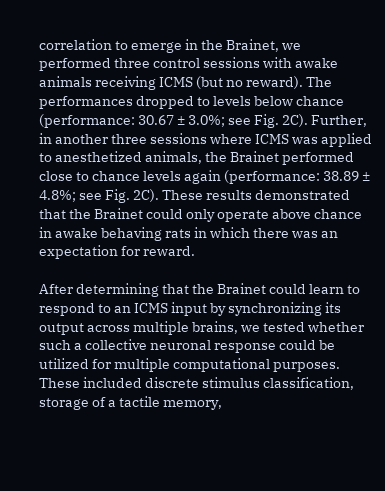correlation to emerge in the Brainet, we performed three control sessions with awake animals receiving ICMS (but no reward). The performances dropped to levels below chance (performance: 30.67 ± 3.0%; see Fig. 2C). Further, in another three sessions where ICMS was applied to anesthetized animals, the Brainet performed close to chance levels again (performance: 38.89 ± 4.8%; see Fig. 2C). These results demonstrated that the Brainet could only operate above chance in awake behaving rats in which there was an expectation for reward.

After determining that the Brainet could learn to respond to an ICMS input by synchronizing its output across multiple brains, we tested whether such a collective neuronal response could be utilized for multiple computational purposes. These included discrete stimulus classification, storage of a tactile memory,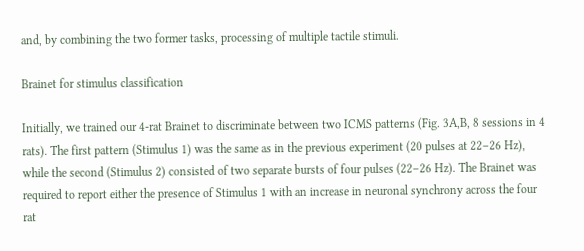and, by combining the two former tasks, processing of multiple tactile stimuli.

Brainet for stimulus classification

Initially, we trained our 4-rat Brainet to discriminate between two ICMS patterns (Fig. 3A,B, 8 sessions in 4 rats). The first pattern (Stimulus 1) was the same as in the previous experiment (20 pulses at 22–26 Hz), while the second (Stimulus 2) consisted of two separate bursts of four pulses (22–26 Hz). The Brainet was required to report either the presence of Stimulus 1 with an increase in neuronal synchrony across the four rat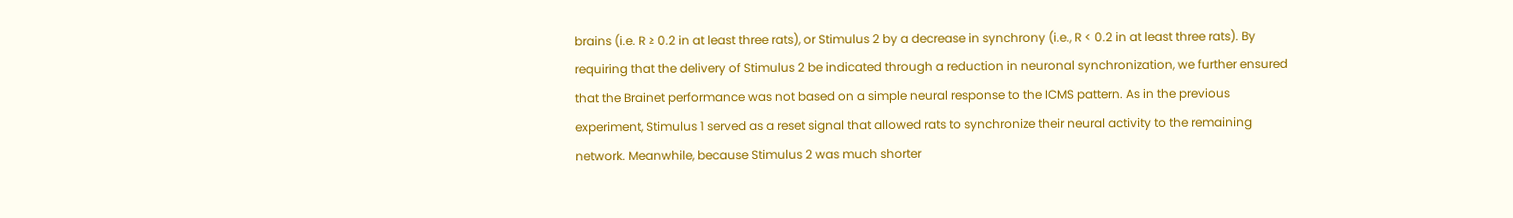brains (i.e. R ≥ 0.2 in at least three rats), or Stimulus 2 by a decrease in synchrony (i.e., R < 0.2 in at least three rats). By requiring that the delivery of Stimulus 2 be indicated through a reduction in neuronal synchronization, we further ensured that the Brainet performance was not based on a simple neural response to the ICMS pattern. As in the previous experiment, Stimulus 1 served as a reset signal that allowed rats to synchronize their neural activity to the remaining network. Meanwhile, because Stimulus 2 was much shorter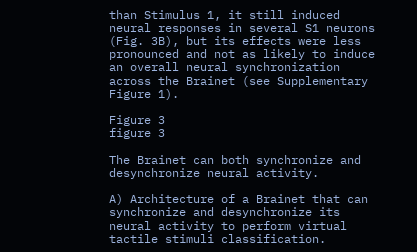than Stimulus 1, it still induced neural responses in several S1 neurons (Fig. 3B), but its effects were less pronounced and not as likely to induce an overall neural synchronization across the Brainet (see Supplementary Figure 1).

Figure 3
figure 3

The Brainet can both synchronize and desynchronize neural activity.

A) Architecture of a Brainet that can synchronize and desynchronize its neural activity to perform virtual tactile stimuli classification.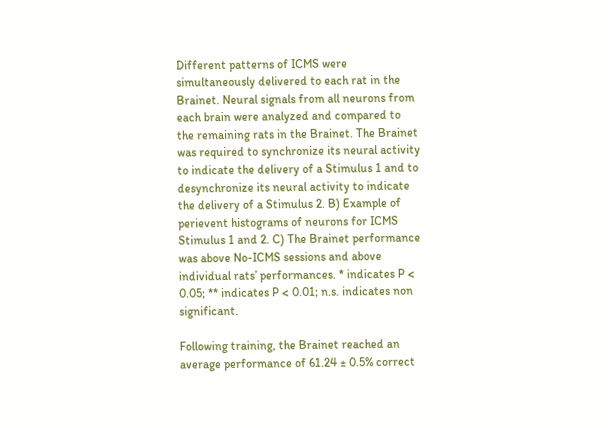Different patterns of ICMS were simultaneously delivered to each rat in the Brainet. Neural signals from all neurons from each brain were analyzed and compared to the remaining rats in the Brainet. The Brainet was required to synchronize its neural activity to indicate the delivery of a Stimulus 1 and to desynchronize its neural activity to indicate the delivery of a Stimulus 2. B) Example of perievent histograms of neurons for ICMS Stimulus 1 and 2. C) The Brainet performance was above No-ICMS sessions and above individual rats’ performances. * indicates P < 0.05; ** indicates P < 0.01; n.s. indicates non significant.

Following training, the Brainet reached an average performance of 61.24 ± 0.5% correct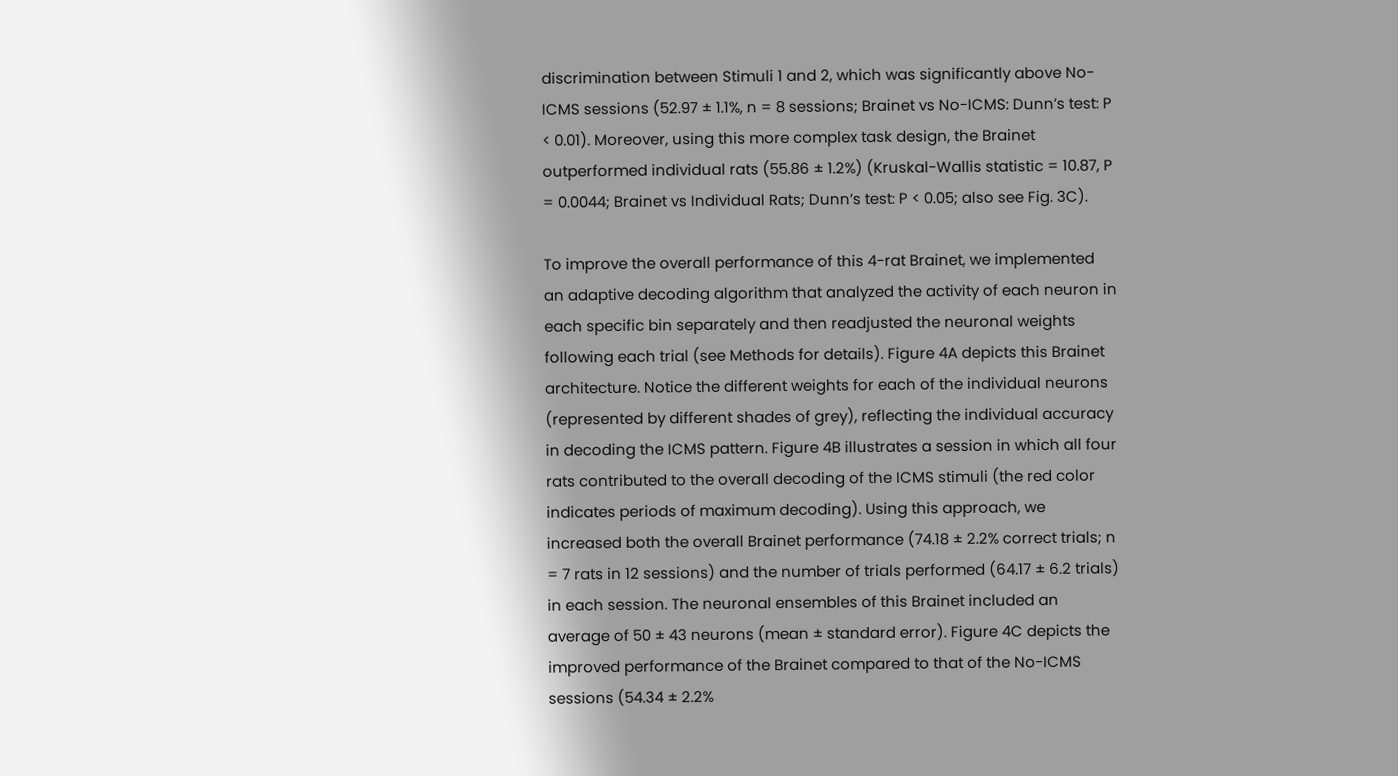discrimination between Stimuli 1 and 2, which was significantly above No-ICMS sessions (52.97 ± 1.1%, n = 8 sessions; Brainet vs No-ICMS: Dunn’s test: P < 0.01). Moreover, using this more complex task design, the Brainet outperformed individual rats (55.86 ± 1.2%) (Kruskal-Wallis statistic = 10.87, P = 0.0044; Brainet vs Individual Rats; Dunn’s test: P < 0.05; also see Fig. 3C).

To improve the overall performance of this 4-rat Brainet, we implemented an adaptive decoding algorithm that analyzed the activity of each neuron in each specific bin separately and then readjusted the neuronal weights following each trial (see Methods for details). Figure 4A depicts this Brainet architecture. Notice the different weights for each of the individual neurons (represented by different shades of grey), reflecting the individual accuracy in decoding the ICMS pattern. Figure 4B illustrates a session in which all four rats contributed to the overall decoding of the ICMS stimuli (the red color indicates periods of maximum decoding). Using this approach, we increased both the overall Brainet performance (74.18 ± 2.2% correct trials; n = 7 rats in 12 sessions) and the number of trials performed (64.17 ± 6.2 trials) in each session. The neuronal ensembles of this Brainet included an average of 50 ± 43 neurons (mean ± standard error). Figure 4C depicts the improved performance of the Brainet compared to that of the No-ICMS sessions (54.34 ± 2.2%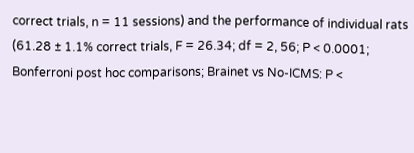correct trials, n = 11 sessions) and the performance of individual rats (61.28 ± 1.1% correct trials, F = 26.34; df = 2, 56; P < 0.0001; Bonferroni post hoc comparisons; Brainet vs No-ICMS: P <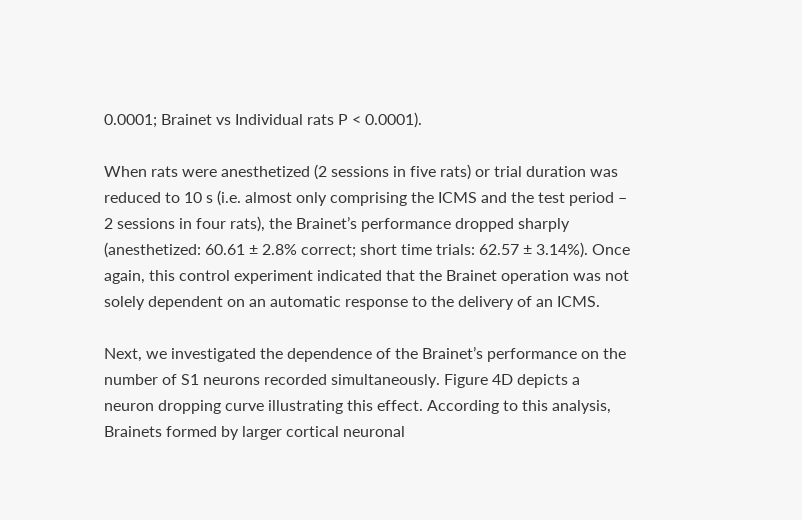0.0001; Brainet vs Individual rats P < 0.0001).

When rats were anesthetized (2 sessions in five rats) or trial duration was reduced to 10 s (i.e. almost only comprising the ICMS and the test period – 2 sessions in four rats), the Brainet’s performance dropped sharply (anesthetized: 60.61 ± 2.8% correct; short time trials: 62.57 ± 3.14%). Once again, this control experiment indicated that the Brainet operation was not solely dependent on an automatic response to the delivery of an ICMS.

Next, we investigated the dependence of the Brainet’s performance on the number of S1 neurons recorded simultaneously. Figure 4D depicts a neuron dropping curve illustrating this effect. According to this analysis, Brainets formed by larger cortical neuronal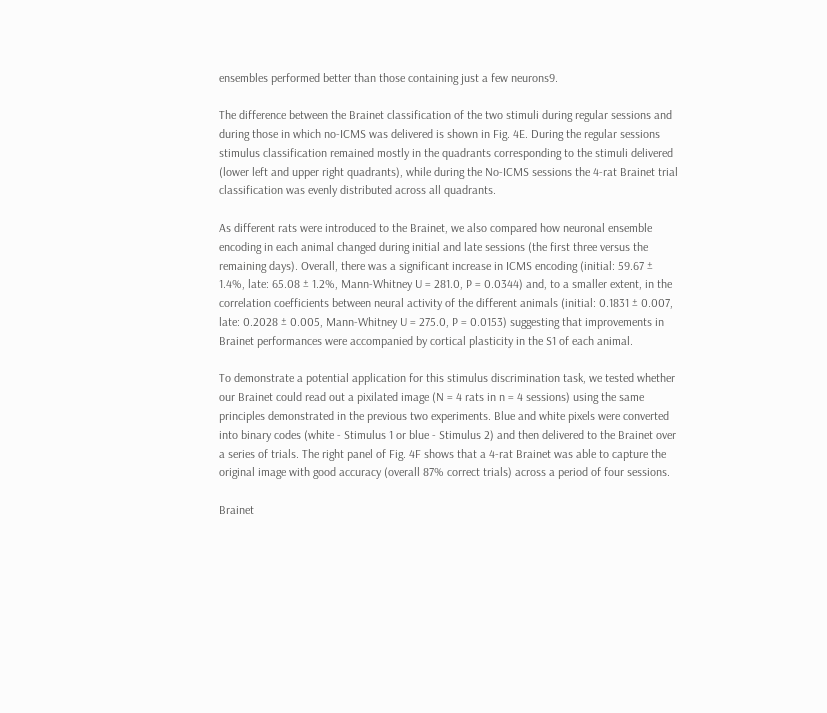ensembles performed better than those containing just a few neurons9.

The difference between the Brainet classification of the two stimuli during regular sessions and during those in which no-ICMS was delivered is shown in Fig. 4E. During the regular sessions stimulus classification remained mostly in the quadrants corresponding to the stimuli delivered (lower left and upper right quadrants), while during the No-ICMS sessions the 4-rat Brainet trial classification was evenly distributed across all quadrants.

As different rats were introduced to the Brainet, we also compared how neuronal ensemble encoding in each animal changed during initial and late sessions (the first three versus the remaining days). Overall, there was a significant increase in ICMS encoding (initial: 59.67 ± 1.4%, late: 65.08 ± 1.2%, Mann-Whitney U = 281.0, P = 0.0344) and, to a smaller extent, in the correlation coefficients between neural activity of the different animals (initial: 0.1831 ± 0.007, late: 0.2028 ± 0.005, Mann-Whitney U = 275.0, P = 0.0153) suggesting that improvements in Brainet performances were accompanied by cortical plasticity in the S1 of each animal.

To demonstrate a potential application for this stimulus discrimination task, we tested whether our Brainet could read out a pixilated image (N = 4 rats in n = 4 sessions) using the same principles demonstrated in the previous two experiments. Blue and white pixels were converted into binary codes (white - Stimulus 1 or blue - Stimulus 2) and then delivered to the Brainet over a series of trials. The right panel of Fig. 4F shows that a 4-rat Brainet was able to capture the original image with good accuracy (overall 87% correct trials) across a period of four sessions.

Brainet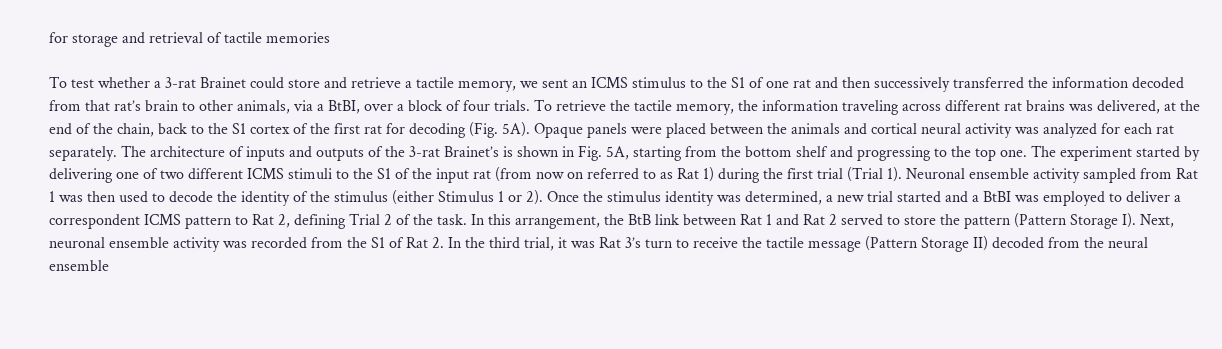for storage and retrieval of tactile memories

To test whether a 3-rat Brainet could store and retrieve a tactile memory, we sent an ICMS stimulus to the S1 of one rat and then successively transferred the information decoded from that rat’s brain to other animals, via a BtBI, over a block of four trials. To retrieve the tactile memory, the information traveling across different rat brains was delivered, at the end of the chain, back to the S1 cortex of the first rat for decoding (Fig. 5A). Opaque panels were placed between the animals and cortical neural activity was analyzed for each rat separately. The architecture of inputs and outputs of the 3-rat Brainet’s is shown in Fig. 5A, starting from the bottom shelf and progressing to the top one. The experiment started by delivering one of two different ICMS stimuli to the S1 of the input rat (from now on referred to as Rat 1) during the first trial (Trial 1). Neuronal ensemble activity sampled from Rat 1 was then used to decode the identity of the stimulus (either Stimulus 1 or 2). Once the stimulus identity was determined, a new trial started and a BtBI was employed to deliver a correspondent ICMS pattern to Rat 2, defining Trial 2 of the task. In this arrangement, the BtB link between Rat 1 and Rat 2 served to store the pattern (Pattern Storage I). Next, neuronal ensemble activity was recorded from the S1 of Rat 2. In the third trial, it was Rat 3’s turn to receive the tactile message (Pattern Storage II) decoded from the neural ensemble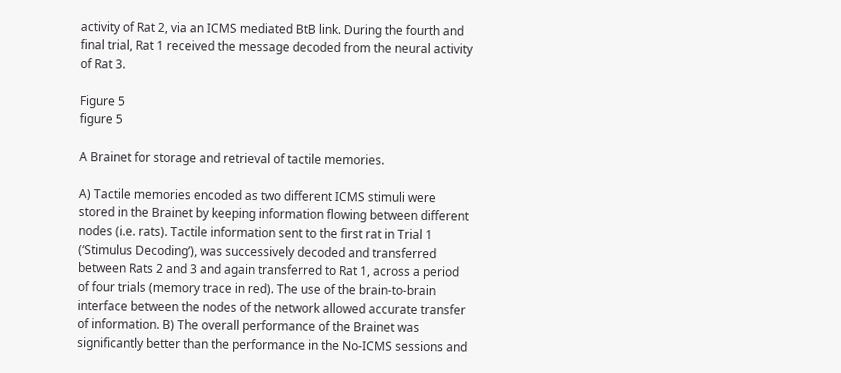activity of Rat 2, via an ICMS mediated BtB link. During the fourth and final trial, Rat 1 received the message decoded from the neural activity of Rat 3.

Figure 5
figure 5

A Brainet for storage and retrieval of tactile memories.

A) Tactile memories encoded as two different ICMS stimuli were stored in the Brainet by keeping information flowing between different nodes (i.e. rats). Tactile information sent to the first rat in Trial 1 (‘Stimulus Decoding’), was successively decoded and transferred between Rats 2 and 3 and again transferred to Rat 1, across a period of four trials (memory trace in red). The use of the brain-to-brain interface between the nodes of the network allowed accurate transfer of information. B) The overall performance of the Brainet was significantly better than the performance in the No-ICMS sessions and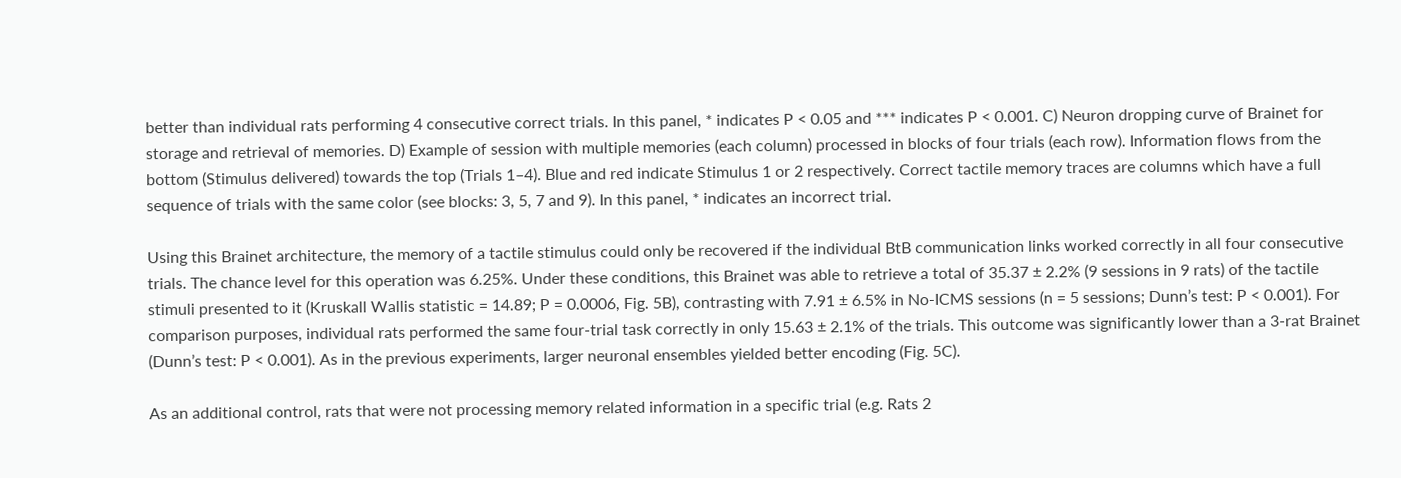better than individual rats performing 4 consecutive correct trials. In this panel, * indicates P < 0.05 and *** indicates P < 0.001. C) Neuron dropping curve of Brainet for storage and retrieval of memories. D) Example of session with multiple memories (each column) processed in blocks of four trials (each row). Information flows from the bottom (Stimulus delivered) towards the top (Trials 1–4). Blue and red indicate Stimulus 1 or 2 respectively. Correct tactile memory traces are columns which have a full sequence of trials with the same color (see blocks: 3, 5, 7 and 9). In this panel, * indicates an incorrect trial.

Using this Brainet architecture, the memory of a tactile stimulus could only be recovered if the individual BtB communication links worked correctly in all four consecutive trials. The chance level for this operation was 6.25%. Under these conditions, this Brainet was able to retrieve a total of 35.37 ± 2.2% (9 sessions in 9 rats) of the tactile stimuli presented to it (Kruskall Wallis statistic = 14.89; P = 0.0006, Fig. 5B), contrasting with 7.91 ± 6.5% in No-ICMS sessions (n = 5 sessions; Dunn’s test: P < 0.001). For comparison purposes, individual rats performed the same four-trial task correctly in only 15.63 ± 2.1% of the trials. This outcome was significantly lower than a 3-rat Brainet (Dunn’s test: P < 0.001). As in the previous experiments, larger neuronal ensembles yielded better encoding (Fig. 5C).

As an additional control, rats that were not processing memory related information in a specific trial (e.g. Rats 2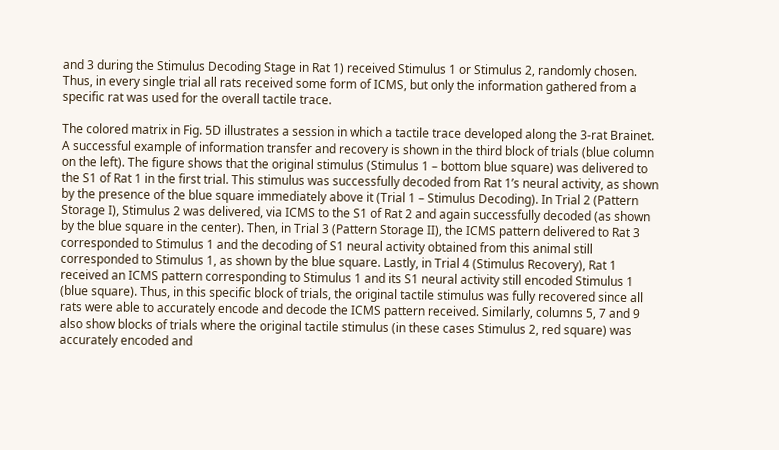and 3 during the Stimulus Decoding Stage in Rat 1) received Stimulus 1 or Stimulus 2, randomly chosen. Thus, in every single trial all rats received some form of ICMS, but only the information gathered from a specific rat was used for the overall tactile trace.

The colored matrix in Fig. 5D illustrates a session in which a tactile trace developed along the 3-rat Brainet. A successful example of information transfer and recovery is shown in the third block of trials (blue column on the left). The figure shows that the original stimulus (Stimulus 1 – bottom blue square) was delivered to the S1 of Rat 1 in the first trial. This stimulus was successfully decoded from Rat 1’s neural activity, as shown by the presence of the blue square immediately above it (Trial 1 – Stimulus Decoding). In Trial 2 (Pattern Storage I), Stimulus 2 was delivered, via ICMS to the S1 of Rat 2 and again successfully decoded (as shown by the blue square in the center). Then, in Trial 3 (Pattern Storage II), the ICMS pattern delivered to Rat 3 corresponded to Stimulus 1 and the decoding of S1 neural activity obtained from this animal still corresponded to Stimulus 1, as shown by the blue square. Lastly, in Trial 4 (Stimulus Recovery), Rat 1 received an ICMS pattern corresponding to Stimulus 1 and its S1 neural activity still encoded Stimulus 1 (blue square). Thus, in this specific block of trials, the original tactile stimulus was fully recovered since all rats were able to accurately encode and decode the ICMS pattern received. Similarly, columns 5, 7 and 9 also show blocks of trials where the original tactile stimulus (in these cases Stimulus 2, red square) was accurately encoded and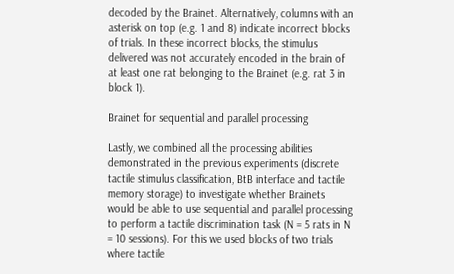decoded by the Brainet. Alternatively, columns with an asterisk on top (e.g. 1 and 8) indicate incorrect blocks of trials. In these incorrect blocks, the stimulus delivered was not accurately encoded in the brain of at least one rat belonging to the Brainet (e.g. rat 3 in block 1).

Brainet for sequential and parallel processing

Lastly, we combined all the processing abilities demonstrated in the previous experiments (discrete tactile stimulus classification, BtB interface and tactile memory storage) to investigate whether Brainets would be able to use sequential and parallel processing to perform a tactile discrimination task (N = 5 rats in N = 10 sessions). For this we used blocks of two trials where tactile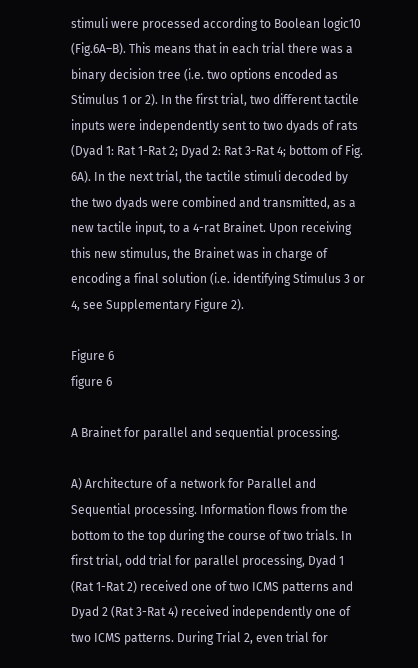stimuli were processed according to Boolean logic10 (Fig.6A–B). This means that in each trial there was a binary decision tree (i.e. two options encoded as Stimulus 1 or 2). In the first trial, two different tactile inputs were independently sent to two dyads of rats (Dyad 1: Rat 1-Rat 2; Dyad 2: Rat 3-Rat 4; bottom of Fig. 6A). In the next trial, the tactile stimuli decoded by the two dyads were combined and transmitted, as a new tactile input, to a 4-rat Brainet. Upon receiving this new stimulus, the Brainet was in charge of encoding a final solution (i.e. identifying Stimulus 3 or 4, see Supplementary Figure 2).

Figure 6
figure 6

A Brainet for parallel and sequential processing.

A) Architecture of a network for Parallel and Sequential processing. Information flows from the bottom to the top during the course of two trials. In first trial, odd trial for parallel processing, Dyad 1 (Rat 1-Rat 2) received one of two ICMS patterns and Dyad 2 (Rat 3-Rat 4) received independently one of two ICMS patterns. During Trial 2, even trial for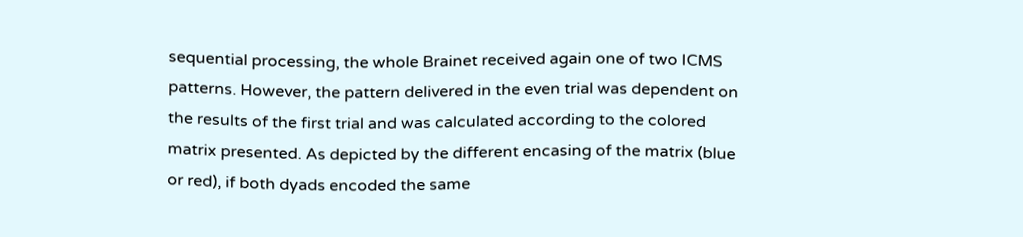sequential processing, the whole Brainet received again one of two ICMS patterns. However, the pattern delivered in the even trial was dependent on the results of the first trial and was calculated according to the colored matrix presented. As depicted by the different encasing of the matrix (blue or red), if both dyads encoded the same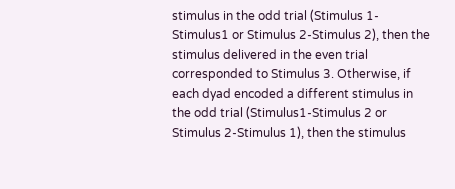stimulus in the odd trial (Stimulus 1-Stimulus1 or Stimulus 2-Stimulus 2), then the stimulus delivered in the even trial corresponded to Stimulus 3. Otherwise, if each dyad encoded a different stimulus in the odd trial (Stimulus1-Stimulus 2 or Stimulus 2-Stimulus 1), then the stimulus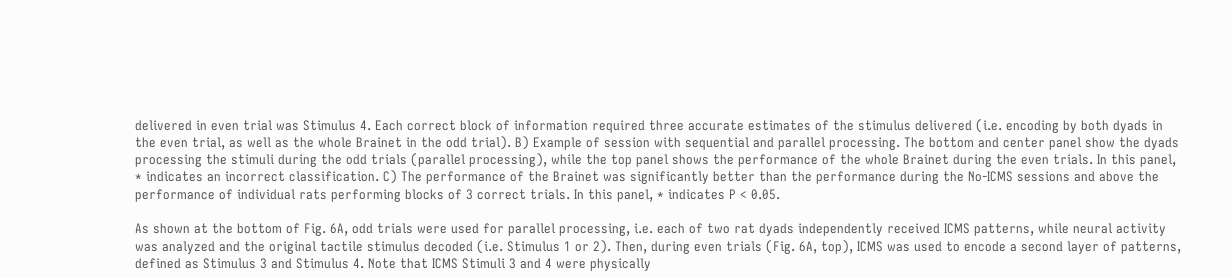delivered in even trial was Stimulus 4. Each correct block of information required three accurate estimates of the stimulus delivered (i.e. encoding by both dyads in the even trial, as well as the whole Brainet in the odd trial). B) Example of session with sequential and parallel processing. The bottom and center panel show the dyads processing the stimuli during the odd trials (parallel processing), while the top panel shows the performance of the whole Brainet during the even trials. In this panel, * indicates an incorrect classification. C) The performance of the Brainet was significantly better than the performance during the No-ICMS sessions and above the performance of individual rats performing blocks of 3 correct trials. In this panel, * indicates P < 0.05.

As shown at the bottom of Fig. 6A, odd trials were used for parallel processing, i.e. each of two rat dyads independently received ICMS patterns, while neural activity was analyzed and the original tactile stimulus decoded (i.e. Stimulus 1 or 2). Then, during even trials (Fig. 6A, top), ICMS was used to encode a second layer of patterns, defined as Stimulus 3 and Stimulus 4. Note that ICMS Stimuli 3 and 4 were physically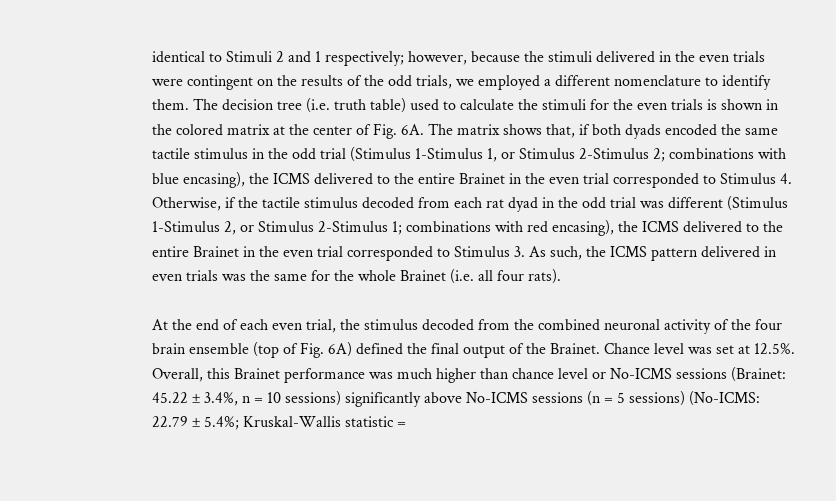identical to Stimuli 2 and 1 respectively; however, because the stimuli delivered in the even trials were contingent on the results of the odd trials, we employed a different nomenclature to identify them. The decision tree (i.e. truth table) used to calculate the stimuli for the even trials is shown in the colored matrix at the center of Fig. 6A. The matrix shows that, if both dyads encoded the same tactile stimulus in the odd trial (Stimulus 1-Stimulus 1, or Stimulus 2-Stimulus 2; combinations with blue encasing), the ICMS delivered to the entire Brainet in the even trial corresponded to Stimulus 4. Otherwise, if the tactile stimulus decoded from each rat dyad in the odd trial was different (Stimulus 1-Stimulus 2, or Stimulus 2-Stimulus 1; combinations with red encasing), the ICMS delivered to the entire Brainet in the even trial corresponded to Stimulus 3. As such, the ICMS pattern delivered in even trials was the same for the whole Brainet (i.e. all four rats).

At the end of each even trial, the stimulus decoded from the combined neuronal activity of the four brain ensemble (top of Fig. 6A) defined the final output of the Brainet. Chance level was set at 12.5%. Overall, this Brainet performance was much higher than chance level or No-ICMS sessions (Brainet: 45.22 ± 3.4%, n = 10 sessions) significantly above No-ICMS sessions (n = 5 sessions) (No-ICMS: 22.79 ± 5.4%; Kruskal-Wallis statistic =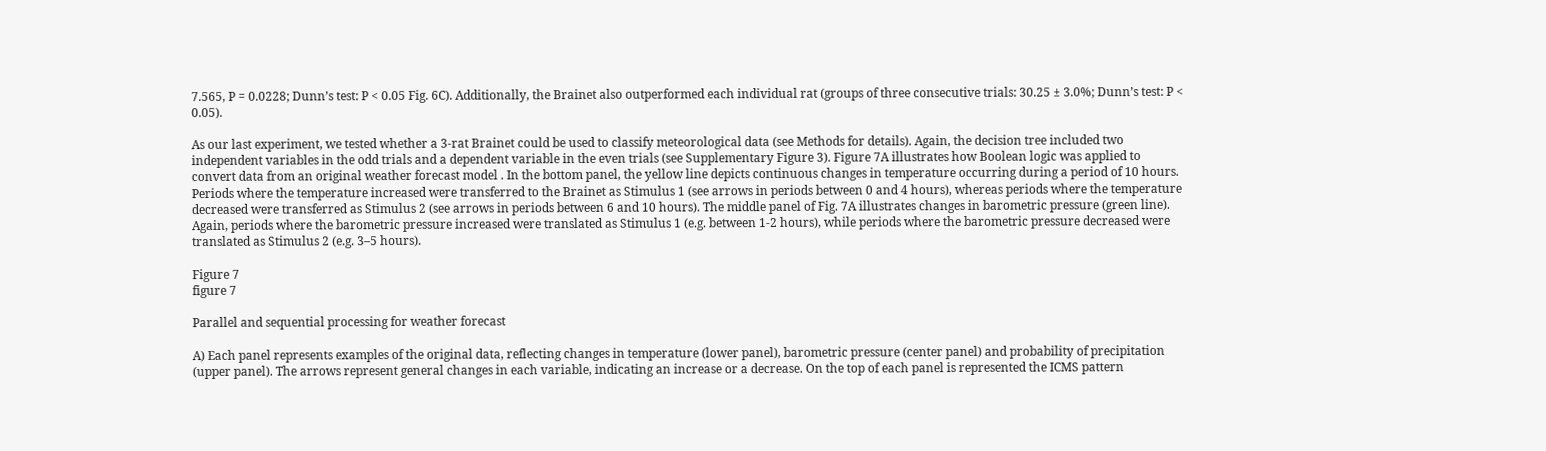7.565, P = 0.0228; Dunn’s test: P < 0.05 Fig. 6C). Additionally, the Brainet also outperformed each individual rat (groups of three consecutive trials: 30.25 ± 3.0%; Dunn’s test: P < 0.05).

As our last experiment, we tested whether a 3-rat Brainet could be used to classify meteorological data (see Methods for details). Again, the decision tree included two independent variables in the odd trials and a dependent variable in the even trials (see Supplementary Figure 3). Figure 7A illustrates how Boolean logic was applied to convert data from an original weather forecast model . In the bottom panel, the yellow line depicts continuous changes in temperature occurring during a period of 10 hours. Periods where the temperature increased were transferred to the Brainet as Stimulus 1 (see arrows in periods between 0 and 4 hours), whereas periods where the temperature decreased were transferred as Stimulus 2 (see arrows in periods between 6 and 10 hours). The middle panel of Fig. 7A illustrates changes in barometric pressure (green line). Again, periods where the barometric pressure increased were translated as Stimulus 1 (e.g. between 1-2 hours), while periods where the barometric pressure decreased were translated as Stimulus 2 (e.g. 3–5 hours).

Figure 7
figure 7

Parallel and sequential processing for weather forecast

A) Each panel represents examples of the original data, reflecting changes in temperature (lower panel), barometric pressure (center panel) and probability of precipitation (upper panel). The arrows represent general changes in each variable, indicating an increase or a decrease. On the top of each panel is represented the ICMS pattern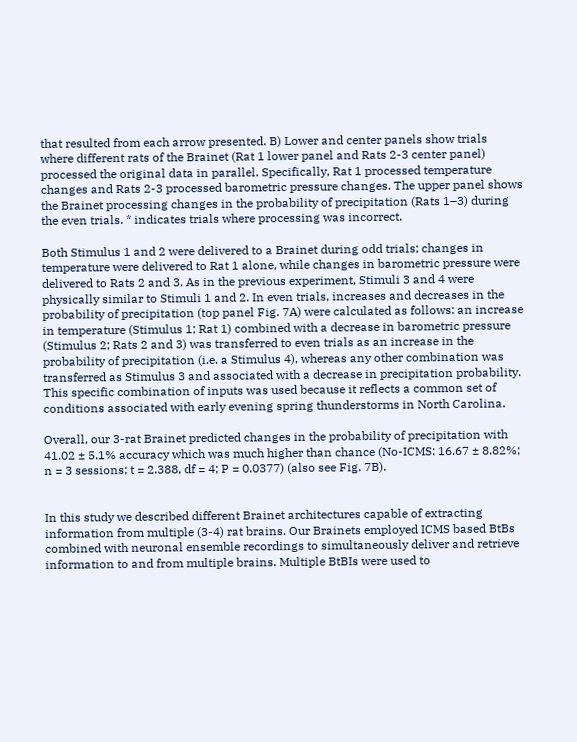that resulted from each arrow presented. B) Lower and center panels show trials where different rats of the Brainet (Rat 1 lower panel and Rats 2-3 center panel) processed the original data in parallel. Specifically, Rat 1 processed temperature changes and Rats 2-3 processed barometric pressure changes. The upper panel shows the Brainet processing changes in the probability of precipitation (Rats 1–3) during the even trials. * indicates trials where processing was incorrect.

Both Stimulus 1 and 2 were delivered to a Brainet during odd trials; changes in temperature were delivered to Rat 1 alone, while changes in barometric pressure were delivered to Rats 2 and 3. As in the previous experiment, Stimuli 3 and 4 were physically similar to Stimuli 1 and 2. In even trials, increases and decreases in the probability of precipitation (top panel Fig. 7A) were calculated as follows: an increase in temperature (Stimulus 1; Rat 1) combined with a decrease in barometric pressure (Stimulus 2; Rats 2 and 3) was transferred to even trials as an increase in the probability of precipitation (i.e. a Stimulus 4), whereas any other combination was transferred as Stimulus 3 and associated with a decrease in precipitation probability. This specific combination of inputs was used because it reflects a common set of conditions associated with early evening spring thunderstorms in North Carolina.

Overall, our 3-rat Brainet predicted changes in the probability of precipitation with 41.02 ± 5.1% accuracy which was much higher than chance (No-ICMS: 16.67 ± 8.82%; n = 3 sessions; t = 2.388, df = 4; P = 0.0377) (also see Fig. 7B).


In this study we described different Brainet architectures capable of extracting information from multiple (3-4) rat brains. Our Brainets employed ICMS based BtBs combined with neuronal ensemble recordings to simultaneously deliver and retrieve information to and from multiple brains. Multiple BtBIs were used to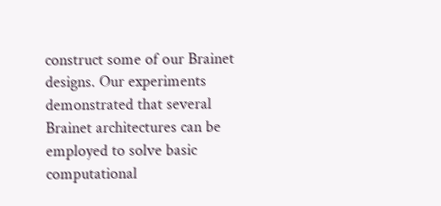construct some of our Brainet designs. Our experiments demonstrated that several Brainet architectures can be employed to solve basic computational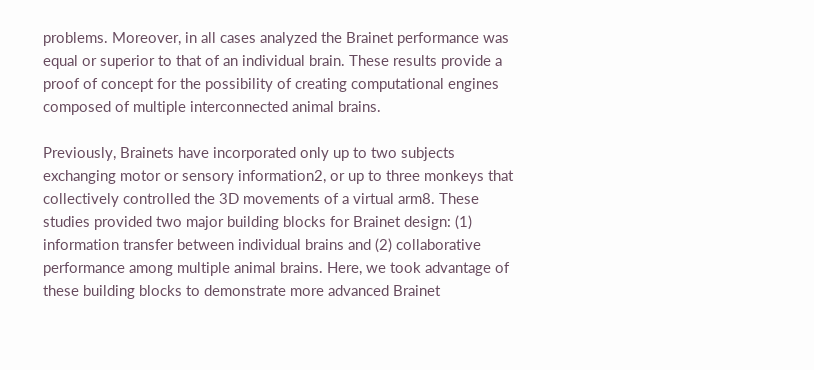problems. Moreover, in all cases analyzed the Brainet performance was equal or superior to that of an individual brain. These results provide a proof of concept for the possibility of creating computational engines composed of multiple interconnected animal brains.

Previously, Brainets have incorporated only up to two subjects exchanging motor or sensory information2, or up to three monkeys that collectively controlled the 3D movements of a virtual arm8. These studies provided two major building blocks for Brainet design: (1) information transfer between individual brains and (2) collaborative performance among multiple animal brains. Here, we took advantage of these building blocks to demonstrate more advanced Brainet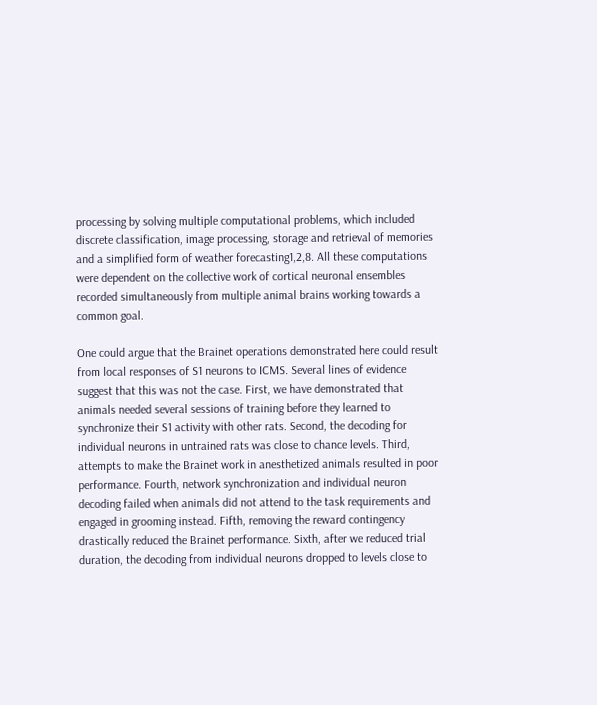processing by solving multiple computational problems, which included discrete classification, image processing, storage and retrieval of memories and a simplified form of weather forecasting1,2,8. All these computations were dependent on the collective work of cortical neuronal ensembles recorded simultaneously from multiple animal brains working towards a common goal.

One could argue that the Brainet operations demonstrated here could result from local responses of S1 neurons to ICMS. Several lines of evidence suggest that this was not the case. First, we have demonstrated that animals needed several sessions of training before they learned to synchronize their S1 activity with other rats. Second, the decoding for individual neurons in untrained rats was close to chance levels. Third, attempts to make the Brainet work in anesthetized animals resulted in poor performance. Fourth, network synchronization and individual neuron decoding failed when animals did not attend to the task requirements and engaged in grooming instead. Fifth, removing the reward contingency drastically reduced the Brainet performance. Sixth, after we reduced trial duration, the decoding from individual neurons dropped to levels close to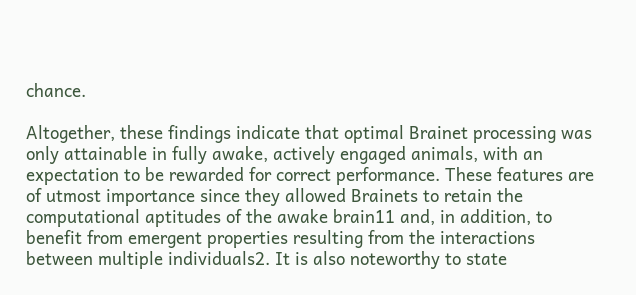chance.

Altogether, these findings indicate that optimal Brainet processing was only attainable in fully awake, actively engaged animals, with an expectation to be rewarded for correct performance. These features are of utmost importance since they allowed Brainets to retain the computational aptitudes of the awake brain11 and, in addition, to benefit from emergent properties resulting from the interactions between multiple individuals2. It is also noteworthy to state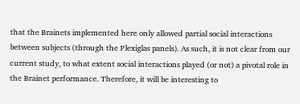that the Brainets implemented here only allowed partial social interactions between subjects (through the Plexiglas panels). As such, it is not clear from our current study, to what extent social interactions played (or not) a pivotal role in the Brainet performance. Therefore, it will be interesting to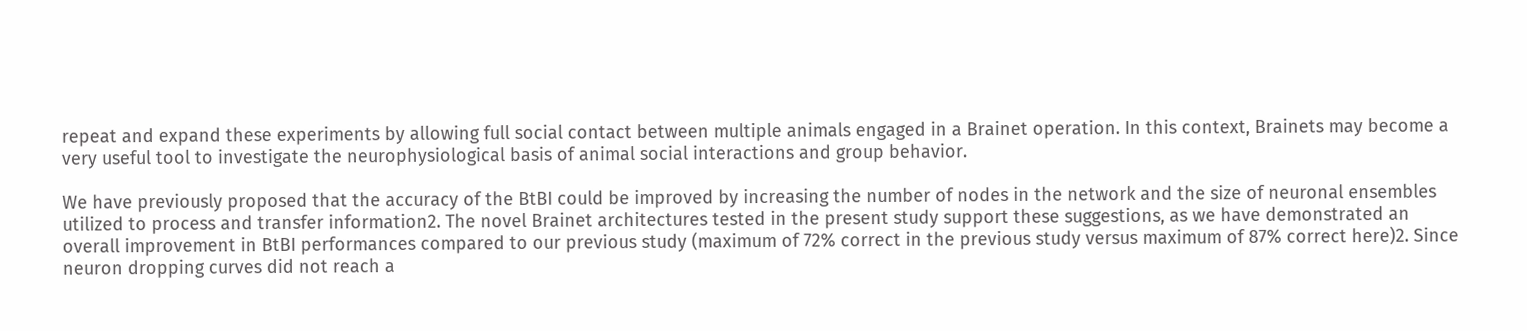repeat and expand these experiments by allowing full social contact between multiple animals engaged in a Brainet operation. In this context, Brainets may become a very useful tool to investigate the neurophysiological basis of animal social interactions and group behavior.

We have previously proposed that the accuracy of the BtBI could be improved by increasing the number of nodes in the network and the size of neuronal ensembles utilized to process and transfer information2. The novel Brainet architectures tested in the present study support these suggestions, as we have demonstrated an overall improvement in BtBI performances compared to our previous study (maximum of 72% correct in the previous study versus maximum of 87% correct here)2. Since neuron dropping curves did not reach a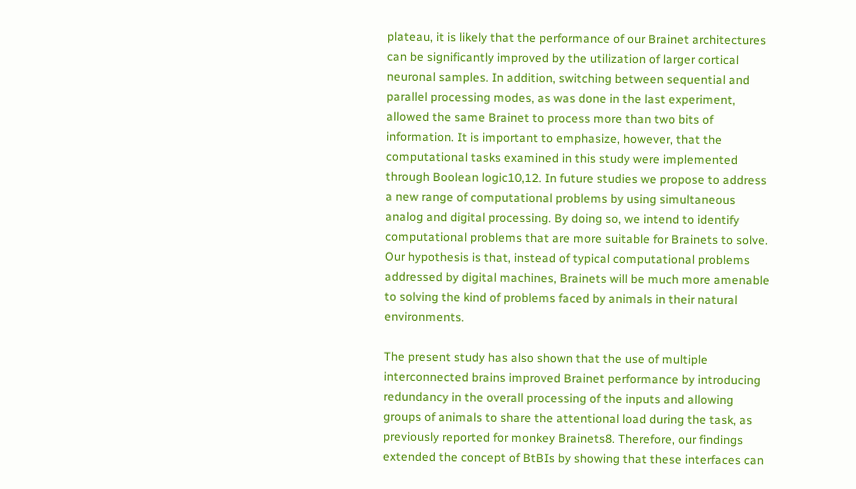plateau, it is likely that the performance of our Brainet architectures can be significantly improved by the utilization of larger cortical neuronal samples. In addition, switching between sequential and parallel processing modes, as was done in the last experiment, allowed the same Brainet to process more than two bits of information. It is important to emphasize, however, that the computational tasks examined in this study were implemented through Boolean logic10,12. In future studies we propose to address a new range of computational problems by using simultaneous analog and digital processing. By doing so, we intend to identify computational problems that are more suitable for Brainets to solve. Our hypothesis is that, instead of typical computational problems addressed by digital machines, Brainets will be much more amenable to solving the kind of problems faced by animals in their natural environments.

The present study has also shown that the use of multiple interconnected brains improved Brainet performance by introducing redundancy in the overall processing of the inputs and allowing groups of animals to share the attentional load during the task, as previously reported for monkey Brainets8. Therefore, our findings extended the concept of BtBIs by showing that these interfaces can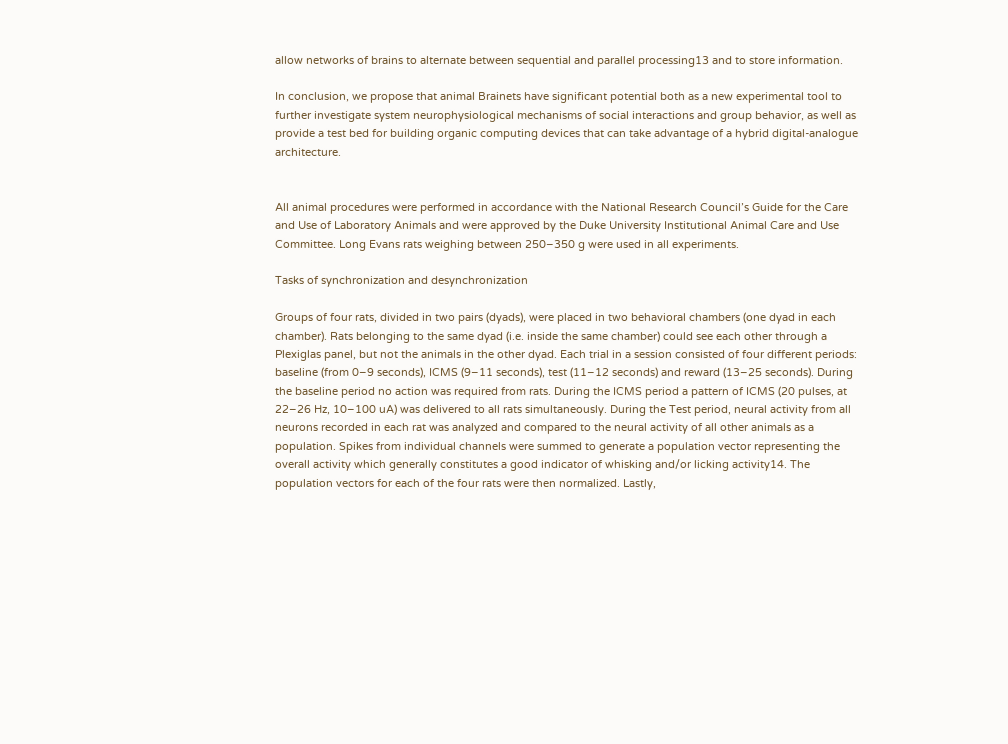allow networks of brains to alternate between sequential and parallel processing13 and to store information.

In conclusion, we propose that animal Brainets have significant potential both as a new experimental tool to further investigate system neurophysiological mechanisms of social interactions and group behavior, as well as provide a test bed for building organic computing devices that can take advantage of a hybrid digital-analogue architecture.


All animal procedures were performed in accordance with the National Research Council’s Guide for the Care and Use of Laboratory Animals and were approved by the Duke University Institutional Animal Care and Use Committee. Long Evans rats weighing between 250–350 g were used in all experiments.

Tasks of synchronization and desynchronization

Groups of four rats, divided in two pairs (dyads), were placed in two behavioral chambers (one dyad in each chamber). Rats belonging to the same dyad (i.e. inside the same chamber) could see each other through a Plexiglas panel, but not the animals in the other dyad. Each trial in a session consisted of four different periods: baseline (from 0–9 seconds), ICMS (9–11 seconds), test (11–12 seconds) and reward (13–25 seconds). During the baseline period no action was required from rats. During the ICMS period a pattern of ICMS (20 pulses, at 22–26 Hz, 10–100 uA) was delivered to all rats simultaneously. During the Test period, neural activity from all neurons recorded in each rat was analyzed and compared to the neural activity of all other animals as a population. Spikes from individual channels were summed to generate a population vector representing the overall activity which generally constitutes a good indicator of whisking and/or licking activity14. The population vectors for each of the four rats were then normalized. Lastly,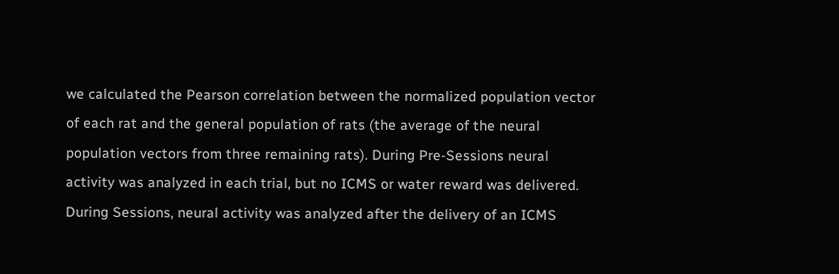we calculated the Pearson correlation between the normalized population vector of each rat and the general population of rats (the average of the neural population vectors from three remaining rats). During Pre-Sessions neural activity was analyzed in each trial, but no ICMS or water reward was delivered. During Sessions, neural activity was analyzed after the delivery of an ICMS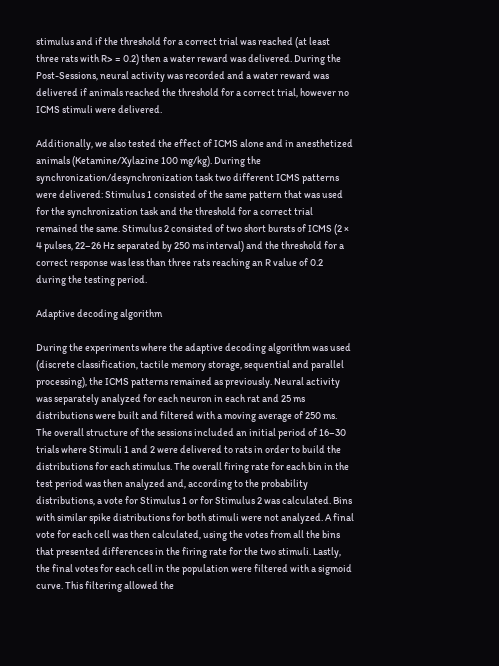stimulus and if the threshold for a correct trial was reached (at least three rats with R> = 0.2) then a water reward was delivered. During the Post-Sessions, neural activity was recorded and a water reward was delivered if animals reached the threshold for a correct trial, however no ICMS stimuli were delivered.

Additionally, we also tested the effect of ICMS alone and in anesthetized animals (Ketamine/Xylazine 100 mg/kg). During the synchronization/desynchronization task two different ICMS patterns were delivered: Stimulus 1 consisted of the same pattern that was used for the synchronization task and the threshold for a correct trial remained the same. Stimulus 2 consisted of two short bursts of ICMS (2 × 4 pulses, 22–26 Hz separated by 250 ms interval) and the threshold for a correct response was less than three rats reaching an R value of 0.2 during the testing period.

Adaptive decoding algorithm

During the experiments where the adaptive decoding algorithm was used (discrete classification, tactile memory storage, sequential and parallel processing), the ICMS patterns remained as previously. Neural activity was separately analyzed for each neuron in each rat and 25 ms distributions were built and filtered with a moving average of 250 ms. The overall structure of the sessions included an initial period of 16–30 trials where Stimuli 1 and 2 were delivered to rats in order to build the distributions for each stimulus. The overall firing rate for each bin in the test period was then analyzed and, according to the probability distributions, a vote for Stimulus 1 or for Stimulus 2 was calculated. Bins with similar spike distributions for both stimuli were not analyzed. A final vote for each cell was then calculated, using the votes from all the bins that presented differences in the firing rate for the two stimuli. Lastly, the final votes for each cell in the population were filtered with a sigmoid curve. This filtering allowed the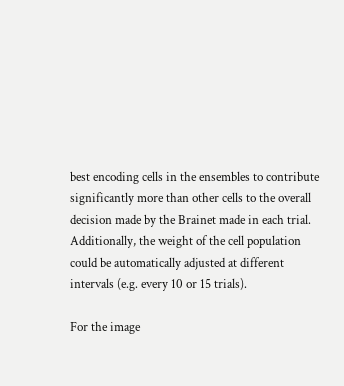best encoding cells in the ensembles to contribute significantly more than other cells to the overall decision made by the Brainet made in each trial. Additionally, the weight of the cell population could be automatically adjusted at different intervals (e.g. every 10 or 15 trials).

For the image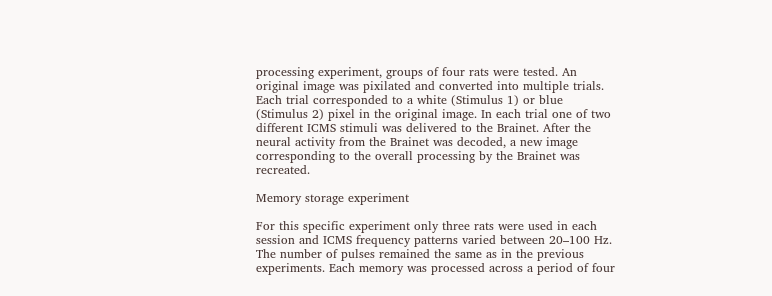processing experiment, groups of four rats were tested. An original image was pixilated and converted into multiple trials. Each trial corresponded to a white (Stimulus 1) or blue (Stimulus 2) pixel in the original image. In each trial one of two different ICMS stimuli was delivered to the Brainet. After the neural activity from the Brainet was decoded, a new image corresponding to the overall processing by the Brainet was recreated.

Memory storage experiment

For this specific experiment only three rats were used in each session and ICMS frequency patterns varied between 20–100 Hz. The number of pulses remained the same as in the previous experiments. Each memory was processed across a period of four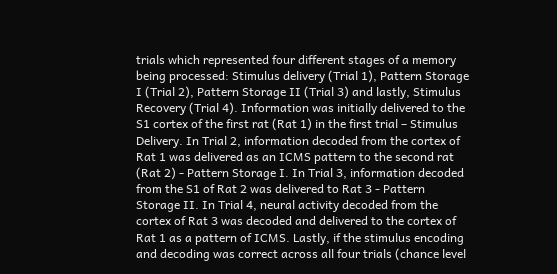trials which represented four different stages of a memory being processed: Stimulus delivery (Trial 1), Pattern Storage I (Trial 2), Pattern Storage II (Trial 3) and lastly, Stimulus Recovery (Trial 4). Information was initially delivered to the S1 cortex of the first rat (Rat 1) in the first trial – Stimulus Delivery. In Trial 2, information decoded from the cortex of Rat 1 was delivered as an ICMS pattern to the second rat (Rat 2) - Pattern Storage I. In Trial 3, information decoded from the S1 of Rat 2 was delivered to Rat 3 - Pattern Storage II. In Trial 4, neural activity decoded from the cortex of Rat 3 was decoded and delivered to the cortex of Rat 1 as a pattern of ICMS. Lastly, if the stimulus encoding and decoding was correct across all four trials (chance level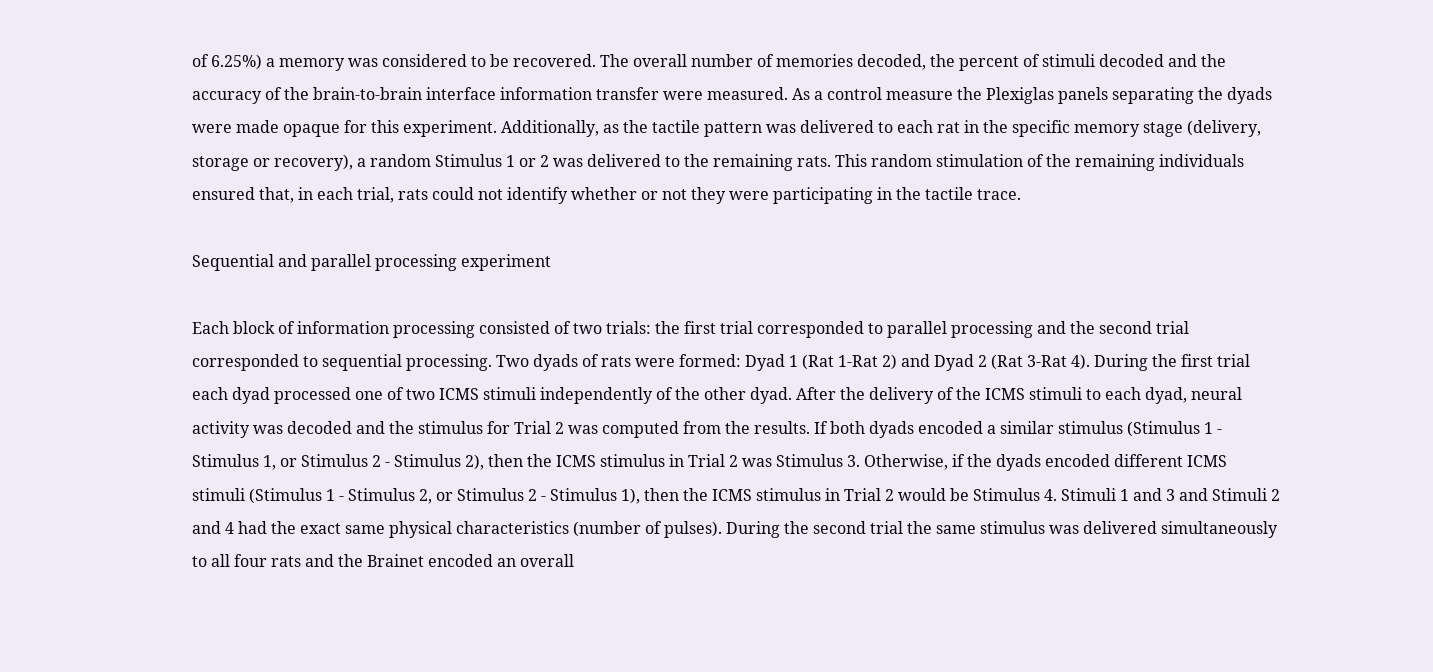of 6.25%) a memory was considered to be recovered. The overall number of memories decoded, the percent of stimuli decoded and the accuracy of the brain-to-brain interface information transfer were measured. As a control measure the Plexiglas panels separating the dyads were made opaque for this experiment. Additionally, as the tactile pattern was delivered to each rat in the specific memory stage (delivery, storage or recovery), a random Stimulus 1 or 2 was delivered to the remaining rats. This random stimulation of the remaining individuals ensured that, in each trial, rats could not identify whether or not they were participating in the tactile trace.

Sequential and parallel processing experiment

Each block of information processing consisted of two trials: the first trial corresponded to parallel processing and the second trial corresponded to sequential processing. Two dyads of rats were formed: Dyad 1 (Rat 1-Rat 2) and Dyad 2 (Rat 3-Rat 4). During the first trial each dyad processed one of two ICMS stimuli independently of the other dyad. After the delivery of the ICMS stimuli to each dyad, neural activity was decoded and the stimulus for Trial 2 was computed from the results. If both dyads encoded a similar stimulus (Stimulus 1 - Stimulus 1, or Stimulus 2 - Stimulus 2), then the ICMS stimulus in Trial 2 was Stimulus 3. Otherwise, if the dyads encoded different ICMS stimuli (Stimulus 1 - Stimulus 2, or Stimulus 2 - Stimulus 1), then the ICMS stimulus in Trial 2 would be Stimulus 4. Stimuli 1 and 3 and Stimuli 2 and 4 had the exact same physical characteristics (number of pulses). During the second trial the same stimulus was delivered simultaneously to all four rats and the Brainet encoded an overall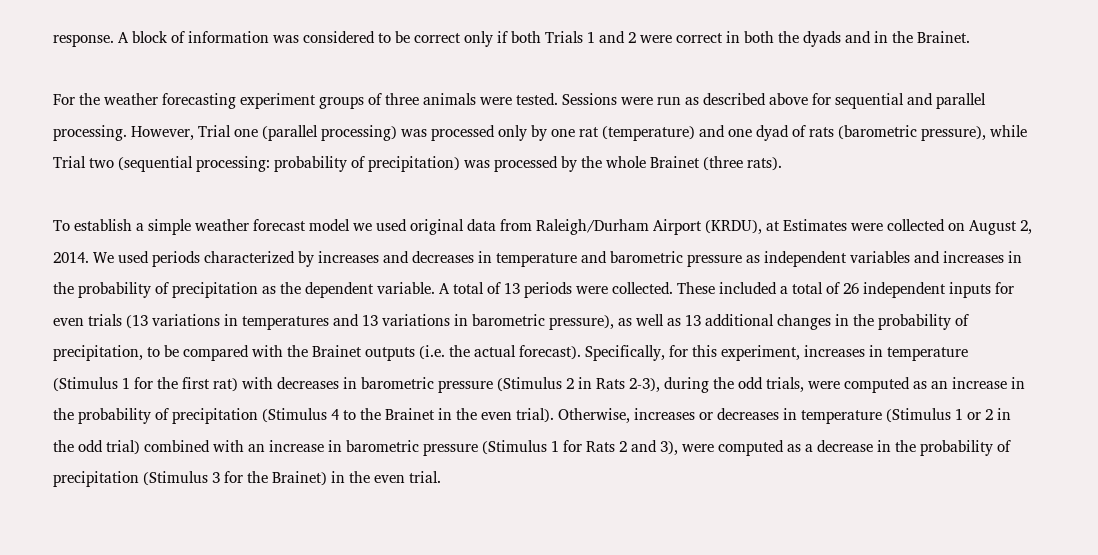response. A block of information was considered to be correct only if both Trials 1 and 2 were correct in both the dyads and in the Brainet.

For the weather forecasting experiment groups of three animals were tested. Sessions were run as described above for sequential and parallel processing. However, Trial one (parallel processing) was processed only by one rat (temperature) and one dyad of rats (barometric pressure), while Trial two (sequential processing: probability of precipitation) was processed by the whole Brainet (three rats).

To establish a simple weather forecast model we used original data from Raleigh/Durham Airport (KRDU), at Estimates were collected on August 2, 2014. We used periods characterized by increases and decreases in temperature and barometric pressure as independent variables and increases in the probability of precipitation as the dependent variable. A total of 13 periods were collected. These included a total of 26 independent inputs for even trials (13 variations in temperatures and 13 variations in barometric pressure), as well as 13 additional changes in the probability of precipitation, to be compared with the Brainet outputs (i.e. the actual forecast). Specifically, for this experiment, increases in temperature (Stimulus 1 for the first rat) with decreases in barometric pressure (Stimulus 2 in Rats 2-3), during the odd trials, were computed as an increase in the probability of precipitation (Stimulus 4 to the Brainet in the even trial). Otherwise, increases or decreases in temperature (Stimulus 1 or 2 in the odd trial) combined with an increase in barometric pressure (Stimulus 1 for Rats 2 and 3), were computed as a decrease in the probability of precipitation (Stimulus 3 for the Brainet) in the even trial.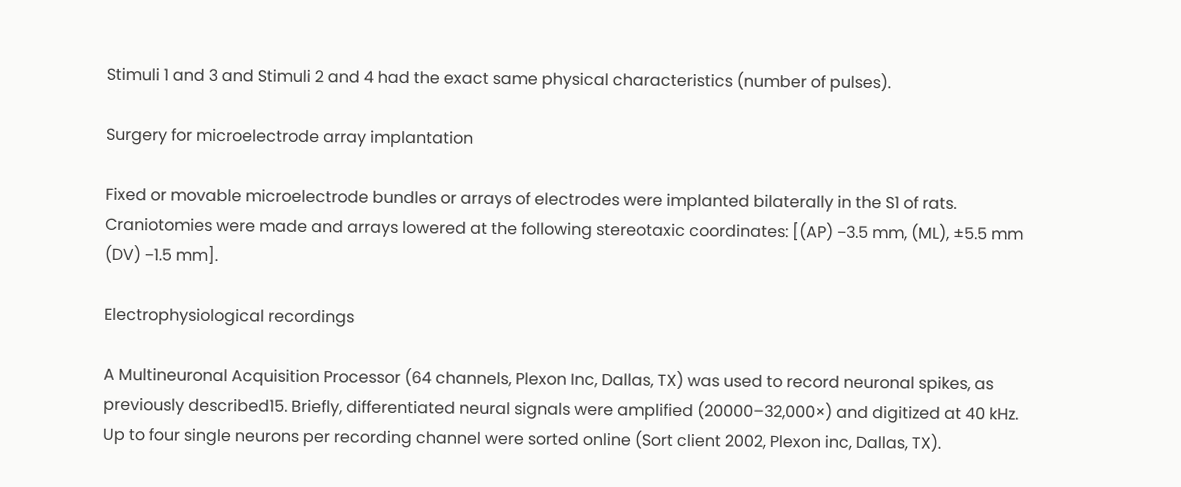Stimuli 1 and 3 and Stimuli 2 and 4 had the exact same physical characteristics (number of pulses).

Surgery for microelectrode array implantation

Fixed or movable microelectrode bundles or arrays of electrodes were implanted bilaterally in the S1 of rats. Craniotomies were made and arrays lowered at the following stereotaxic coordinates: [(AP) −3.5 mm, (ML), ±5.5 mm (DV) −1.5 mm].

Electrophysiological recordings

A Multineuronal Acquisition Processor (64 channels, Plexon Inc, Dallas, TX) was used to record neuronal spikes, as previously described15. Briefly, differentiated neural signals were amplified (20000–32,000×) and digitized at 40 kHz. Up to four single neurons per recording channel were sorted online (Sort client 2002, Plexon inc, Dallas, TX).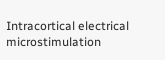Intracortical electrical microstimulation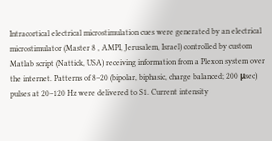Intracortical electrical microstimulation cues were generated by an electrical microstimulator (Master 8 , AMPI, Jerusalem, Israel) controlled by custom Matlab script (Nattick, USA) receiving information from a Plexon system over the internet. Patterns of 8–20 (bipolar, biphasic, charge balanced; 200 μsec) pulses at 20–120 Hz were delivered to S1. Current intensity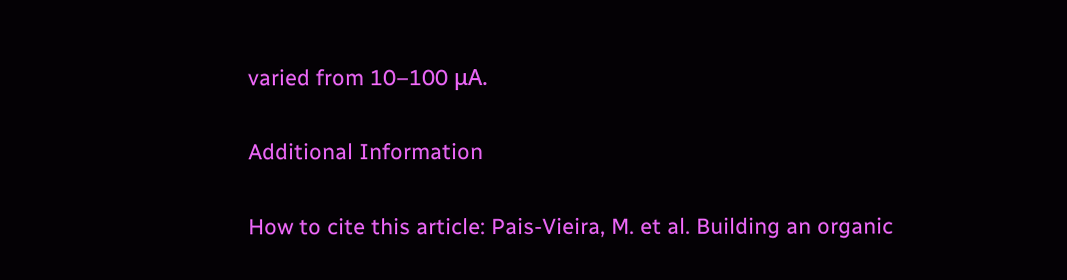varied from 10–100 μA.

Additional Information

How to cite this article: Pais-Vieira, M. et al. Building an organic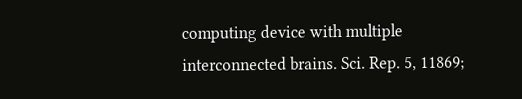computing device with multiple interconnected brains. Sci. Rep. 5, 11869;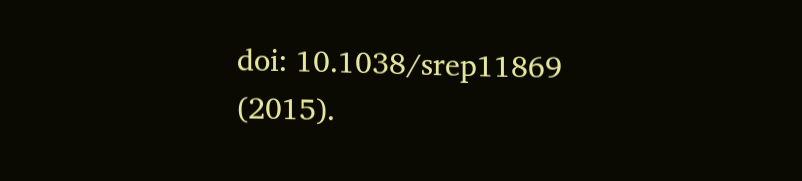doi: 10.1038/srep11869 (2015).